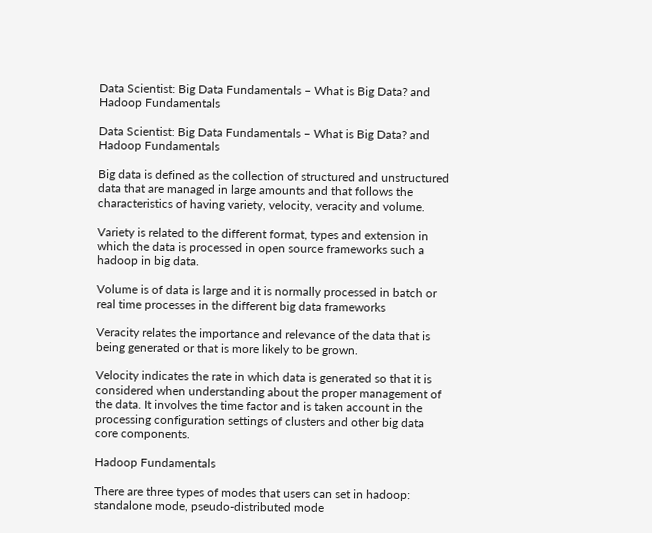Data Scientist: Big Data Fundamentals – What is Big Data? and Hadoop Fundamentals

Data Scientist: Big Data Fundamentals – What is Big Data? and Hadoop Fundamentals

Big data is defined as the collection of structured and unstructured data that are managed in large amounts and that follows the characteristics of having variety, velocity, veracity and volume.

Variety is related to the different format, types and extension in which the data is processed in open source frameworks such a hadoop in big data.

Volume is of data is large and it is normally processed in batch or real time processes in the different big data frameworks

Veracity relates the importance and relevance of the data that is being generated or that is more likely to be grown.

Velocity indicates the rate in which data is generated so that it is considered when understanding about the proper management of the data. It involves the time factor and is taken account in the processing configuration settings of clusters and other big data core components.

Hadoop Fundamentals

There are three types of modes that users can set in hadoop: standalone mode, pseudo-distributed mode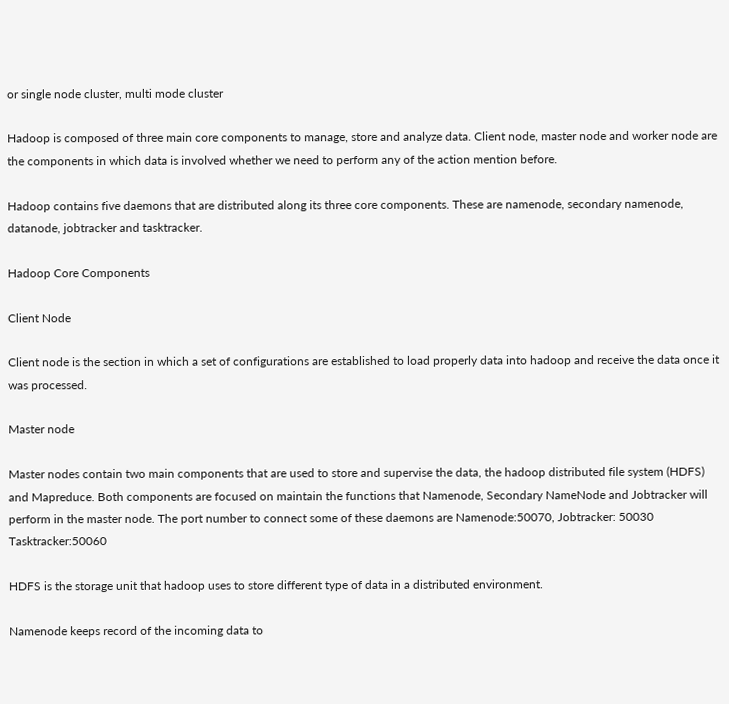or single node cluster, multi mode cluster

Hadoop is composed of three main core components to manage, store and analyze data. Client node, master node and worker node are the components in which data is involved whether we need to perform any of the action mention before.

Hadoop contains five daemons that are distributed along its three core components. These are namenode, secondary namenode, datanode, jobtracker and tasktracker.

Hadoop Core Components

Client Node

Client node is the section in which a set of configurations are established to load properly data into hadoop and receive the data once it was processed.

Master node

Master nodes contain two main components that are used to store and supervise the data, the hadoop distributed file system (HDFS) and Mapreduce. Both components are focused on maintain the functions that Namenode, Secondary NameNode and Jobtracker will perform in the master node. The port number to connect some of these daemons are Namenode:50070, Jobtracker: 50030 Tasktracker:50060

HDFS is the storage unit that hadoop uses to store different type of data in a distributed environment.

Namenode keeps record of the incoming data to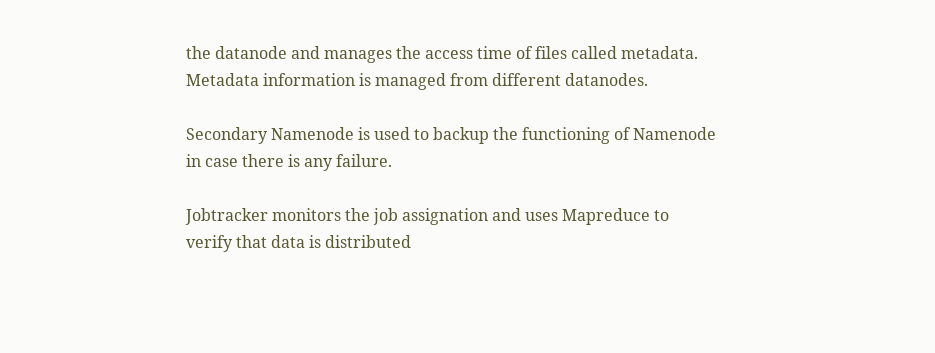the datanode and manages the access time of files called metadata. Metadata information is managed from different datanodes.

Secondary Namenode is used to backup the functioning of Namenode in case there is any failure.

Jobtracker monitors the job assignation and uses Mapreduce to verify that data is distributed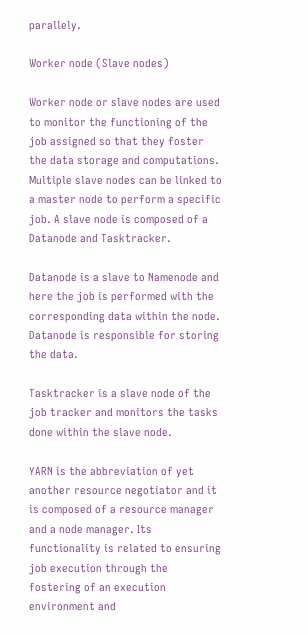parallely.

Worker node (Slave nodes)

Worker node or slave nodes are used to monitor the functioning of the job assigned so that they foster the data storage and computations. Multiple slave nodes can be linked to a master node to perform a specific job. A slave node is composed of a Datanode and Tasktracker.

Datanode is a slave to Namenode and here the job is performed with the corresponding data within the node. Datanode is responsible for storing the data.

Tasktracker is a slave node of the job tracker and monitors the tasks done within the slave node.

YARN is the abbreviation of yet another resource negotiator and it is composed of a resource manager and a node manager. Its functionality is related to ensuring job execution through the fostering of an execution environment and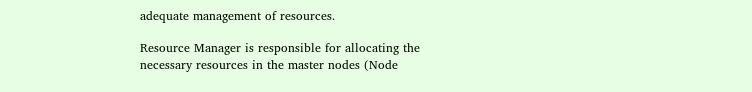adequate management of resources.

Resource Manager is responsible for allocating the necessary resources in the master nodes (Node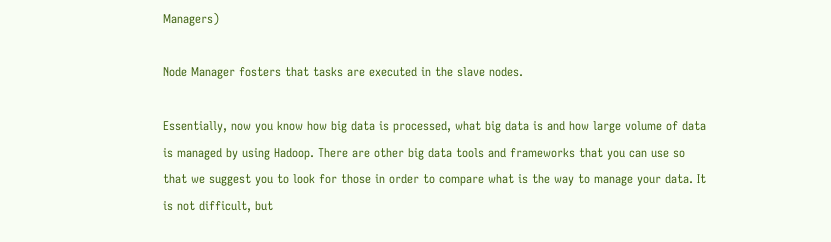Managers)

Node Manager fosters that tasks are executed in the slave nodes.

Essentially, now you know how big data is processed, what big data is and how large volume of data is managed by using Hadoop. There are other big data tools and frameworks that you can use so that we suggest you to look for those in order to compare what is the way to manage your data. It is not difficult, but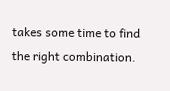takes some time to find the right combination.